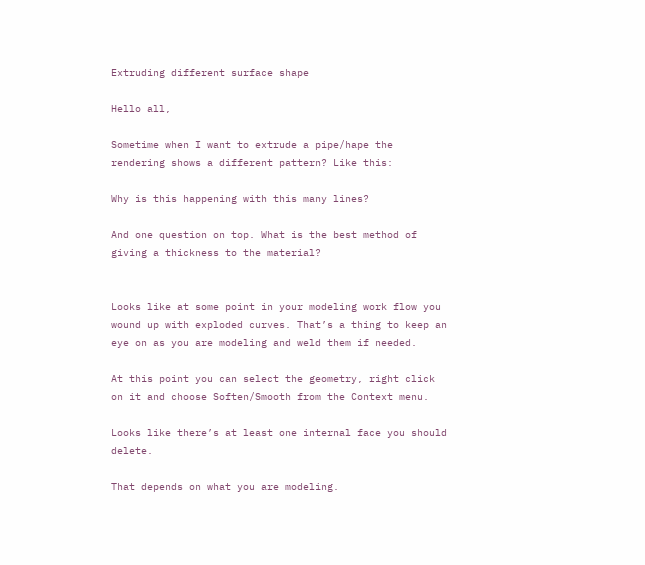Extruding different surface shape

Hello all,

Sometime when I want to extrude a pipe/hape the rendering shows a different pattern? Like this:

Why is this happening with this many lines?

And one question on top. What is the best method of giving a thickness to the material?


Looks like at some point in your modeling work flow you wound up with exploded curves. That’s a thing to keep an eye on as you are modeling and weld them if needed.

At this point you can select the geometry, right click on it and choose Soften/Smooth from the Context menu.

Looks like there’s at least one internal face you should delete.

That depends on what you are modeling.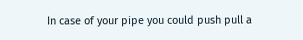In case of your pipe you could push pull a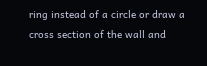ring instead of a circle or draw a cross section of the wall and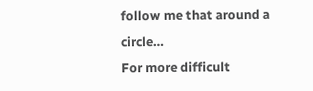follow me that around a circle…
For more difficult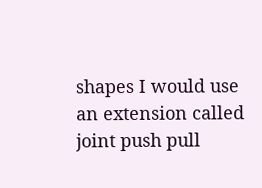shapes I would use an extension called joint push pull